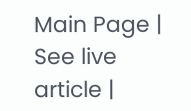Main Page | See live article |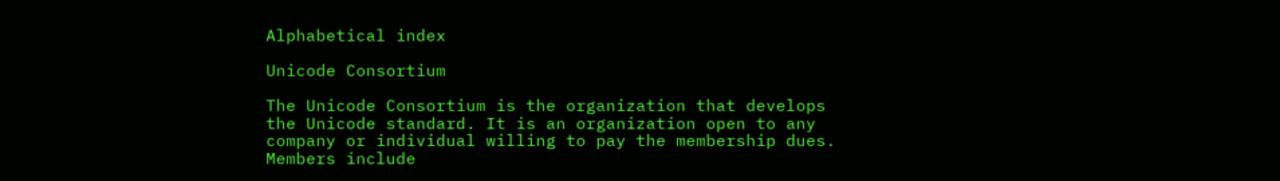Alphabetical index

Unicode Consortium

The Unicode Consortium is the organization that develops the Unicode standard. It is an organization open to any company or individual willing to pay the membership dues. Members include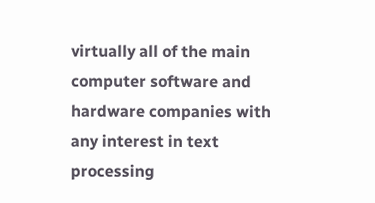virtually all of the main computer software and hardware companies with any interest in text processing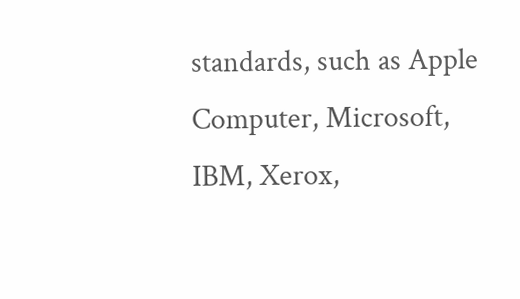standards, such as Apple Computer, Microsoft, IBM, Xerox,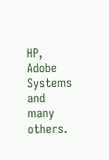HP, Adobe Systems and many others.